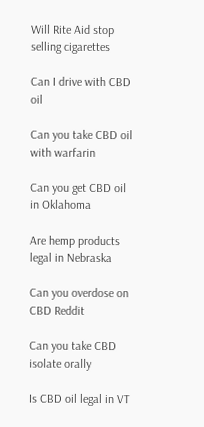Will Rite Aid stop selling cigarettes

Can I drive with CBD oil

Can you take CBD oil with warfarin

Can you get CBD oil in Oklahoma

Are hemp products legal in Nebraska

Can you overdose on CBD Reddit

Can you take CBD isolate orally

Is CBD oil legal in VT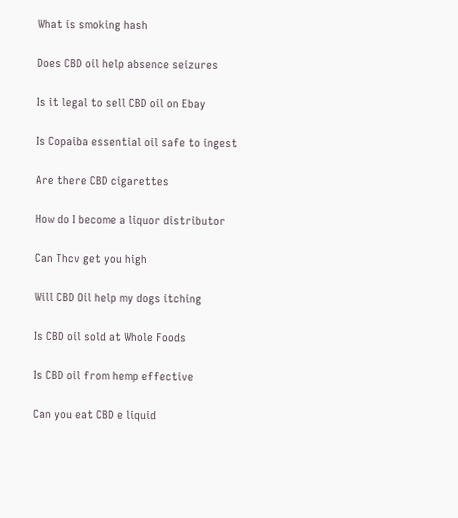What is smoking hash

Does CBD oil help absence seizures

Is it legal to sell CBD oil on Ebay

Is Copaiba essential oil safe to ingest

Are there CBD cigarettes

How do I become a liquor distributor

Can Thcv get you high

Will CBD Oil help my dogs itching

Is CBD oil sold at Whole Foods

Is CBD oil from hemp effective

Can you eat CBD e liquid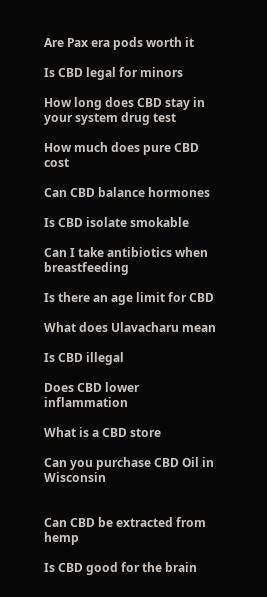Are Pax era pods worth it

Is CBD legal for minors

How long does CBD stay in your system drug test

How much does pure CBD cost

Can CBD balance hormones

Is CBD isolate smokable

Can I take antibiotics when breastfeeding

Is there an age limit for CBD

What does Ulavacharu mean

Is CBD illegal

Does CBD lower inflammation

What is a CBD store

Can you purchase CBD Oil in Wisconsin


Can CBD be extracted from hemp

Is CBD good for the brain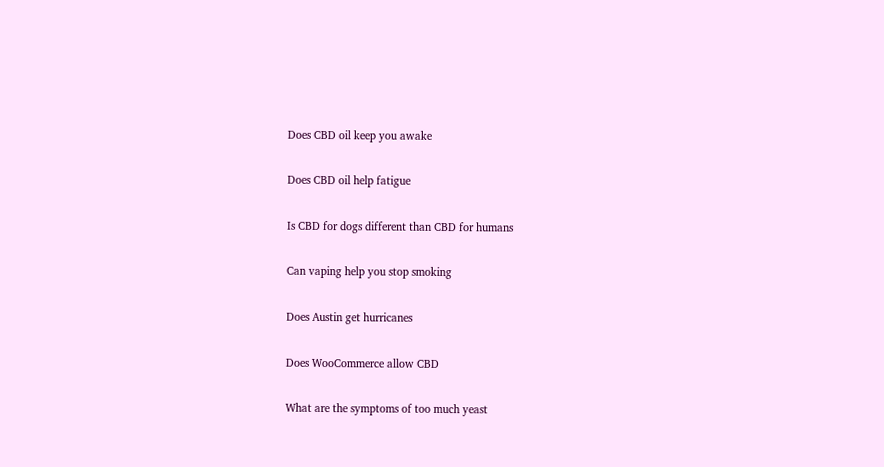Does CBD oil keep you awake

Does CBD oil help fatigue

Is CBD for dogs different than CBD for humans

Can vaping help you stop smoking

Does Austin get hurricanes

Does WooCommerce allow CBD

What are the symptoms of too much yeast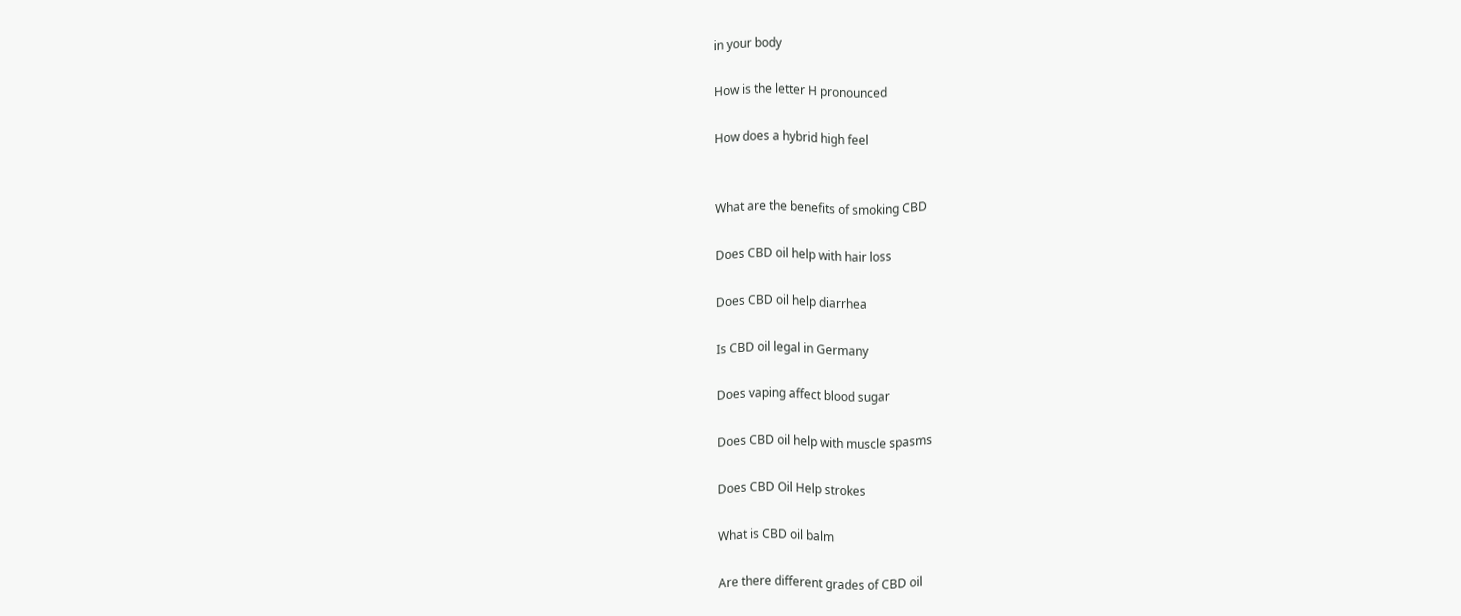in your body

How is the letter H pronounced

How does a hybrid high feel


What are the benefits of smoking CBD

Does CBD oil help with hair loss

Does CBD oil help diarrhea

Is CBD oil legal in Germany

Does vaping affect blood sugar

Does CBD oil help with muscle spasms

Does CBD Oil Help strokes

What is CBD oil balm

Are there different grades of CBD oil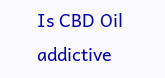Is CBD Oil addictive